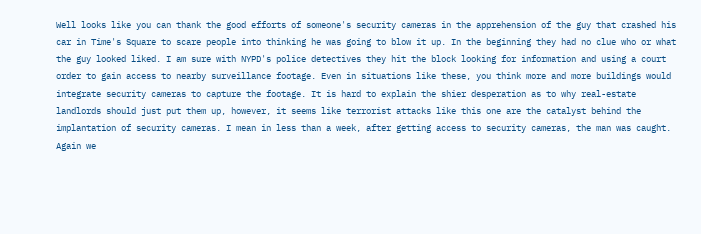Well looks like you can thank the good efforts of someone's security cameras in the apprehension of the guy that crashed his car in Time's Square to scare people into thinking he was going to blow it up. In the beginning they had no clue who or what the guy looked liked. I am sure with NYPD's police detectives they hit the block looking for information and using a court order to gain access to nearby surveillance footage. Even in situations like these, you think more and more buildings would integrate security cameras to capture the footage. It is hard to explain the shier desperation as to why real-estate landlords should just put them up, however, it seems like terrorist attacks like this one are the catalyst behind the implantation of security cameras. I mean in less than a week, after getting access to security cameras, the man was caught. Again we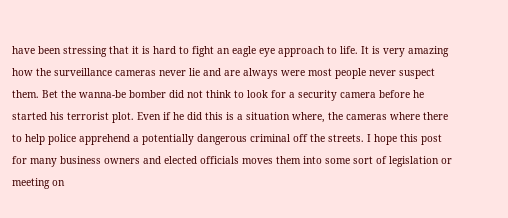have been stressing that it is hard to fight an eagle eye approach to life. It is very amazing how the surveillance cameras never lie and are always were most people never suspect them. Bet the wanna-be bomber did not think to look for a security camera before he started his terrorist plot. Even if he did this is a situation where, the cameras where there to help police apprehend a potentially dangerous criminal off the streets. I hope this post for many business owners and elected officials moves them into some sort of legislation or meeting on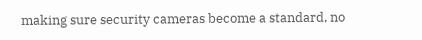making sure security cameras become a standard, no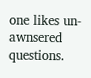one likes un-awnsered questions.